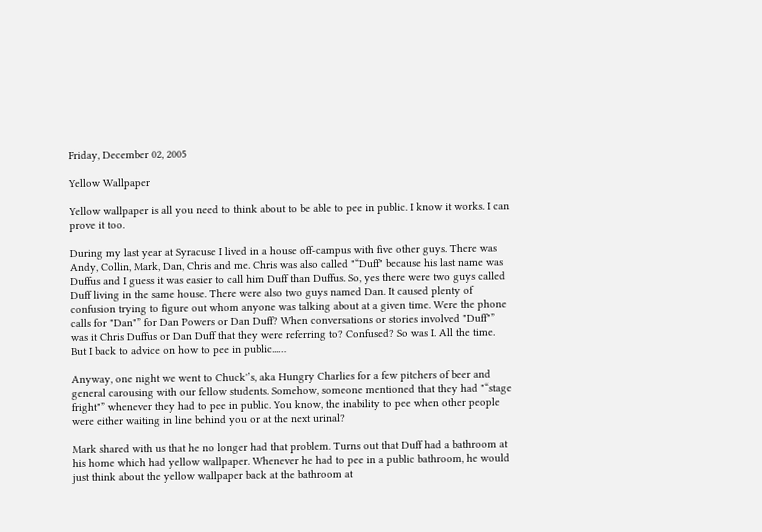Friday, December 02, 2005

Yellow Wallpaper

Yellow wallpaper is all you need to think about to be able to pee in public. I know it works. I can prove it too.

During my last year at Syracuse I lived in a house off-campus with five other guys. There was Andy, Collin, Mark, Dan, Chris and me. Chris was also called "“Duff" because his last name was Duffus and I guess it was easier to call him Duff than Duffus. So, yes there were two guys called Duff living in the same house. There were also two guys named Dan. It caused plenty of confusion trying to figure out whom anyone was talking about at a given time. Were the phone calls for "Dan"” for Dan Powers or Dan Duff? When conversations or stories involved "Duff"” was it Chris Duffus or Dan Duff that they were referring to? Confused? So was I. All the time. But I back to advice on how to pee in public...…

Anyway, one night we went to Chuck'’s, aka Hungry Charlies for a few pitchers of beer and general carousing with our fellow students. Somehow, someone mentioned that they had "“stage fright"” whenever they had to pee in public. You know, the inability to pee when other people were either waiting in line behind you or at the next urinal?

Mark shared with us that he no longer had that problem. Turns out that Duff had a bathroom at his home which had yellow wallpaper. Whenever he had to pee in a public bathroom, he would just think about the yellow wallpaper back at the bathroom at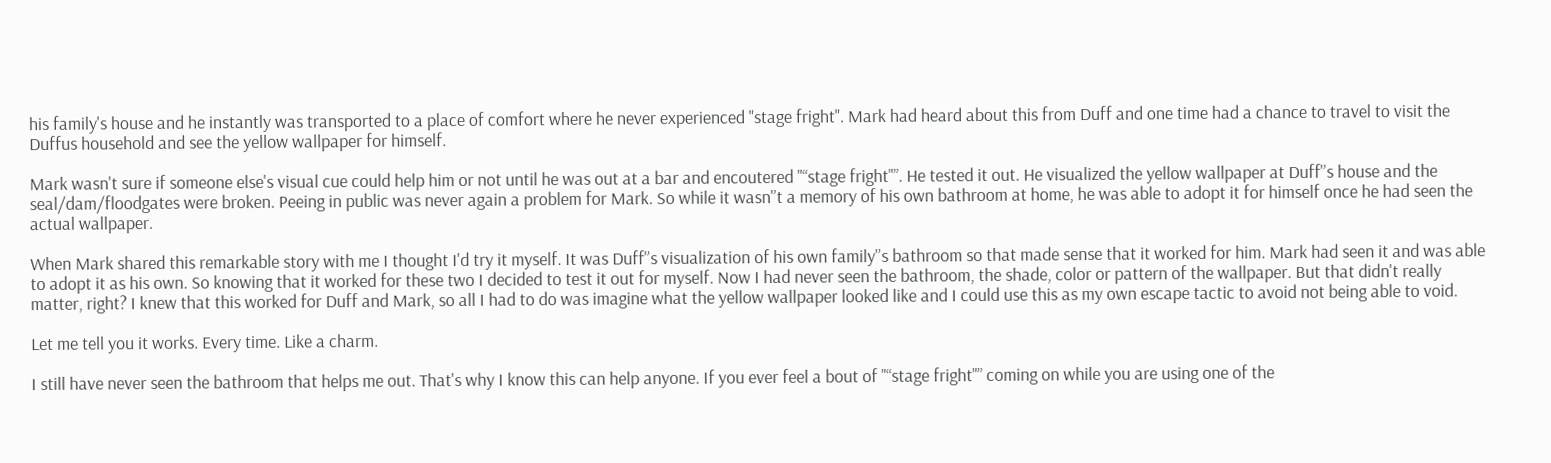his family's house and he instantly was transported to a place of comfort where he never experienced "stage fright". Mark had heard about this from Duff and one time had a chance to travel to visit the Duffus household and see the yellow wallpaper for himself.

Mark wasn't sure if someone else's visual cue could help him or not until he was out at a bar and encoutered "“stage fright"”. He tested it out. He visualized the yellow wallpaper at Duff'’s house and the seal/dam/floodgates were broken. Peeing in public was never again a problem for Mark. So while it wasn'’t a memory of his own bathroom at home, he was able to adopt it for himself once he had seen the actual wallpaper.

When Mark shared this remarkable story with me I thought I'd try it myself. It was Duff'’s visualization of his own family'’s bathroom so that made sense that it worked for him. Mark had seen it and was able to adopt it as his own. So knowing that it worked for these two I decided to test it out for myself. Now I had never seen the bathroom, the shade, color or pattern of the wallpaper. But that didn't really matter, right? I knew that this worked for Duff and Mark, so all I had to do was imagine what the yellow wallpaper looked like and I could use this as my own escape tactic to avoid not being able to void.

Let me tell you it works. Every time. Like a charm.

I still have never seen the bathroom that helps me out. That's why I know this can help anyone. If you ever feel a bout of "“stage fright"” coming on while you are using one of the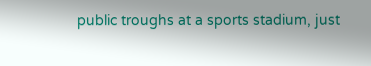public troughs at a sports stadium, just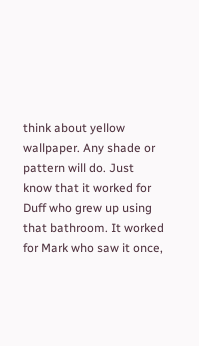think about yellow wallpaper. Any shade or pattern will do. Just know that it worked for Duff who grew up using that bathroom. It worked for Mark who saw it once,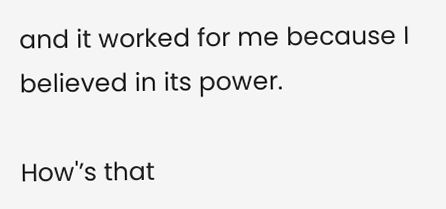and it worked for me because I believed in its power.

How'’s that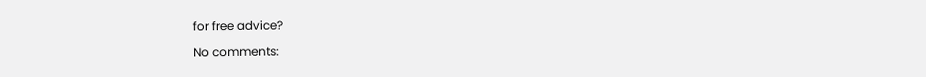for free advice?

No comments: